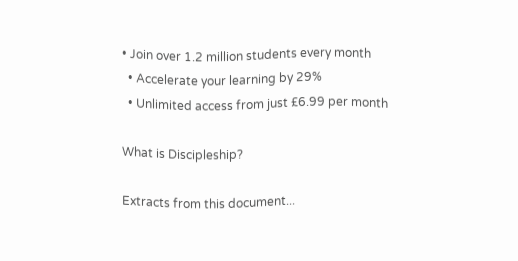• Join over 1.2 million students every month
  • Accelerate your learning by 29%
  • Unlimited access from just £6.99 per month

What is Discipleship?

Extracts from this document...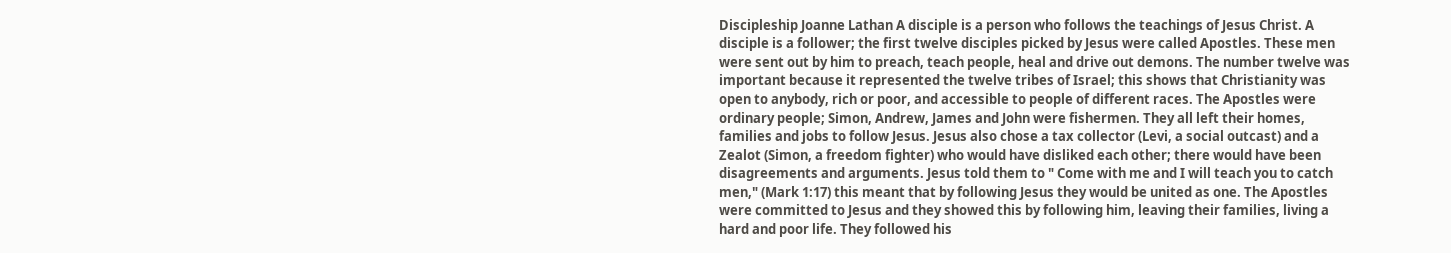Discipleship Joanne Lathan A disciple is a person who follows the teachings of Jesus Christ. A disciple is a follower; the first twelve disciples picked by Jesus were called Apostles. These men were sent out by him to preach, teach people, heal and drive out demons. The number twelve was important because it represented the twelve tribes of Israel; this shows that Christianity was open to anybody, rich or poor, and accessible to people of different races. The Apostles were ordinary people; Simon, Andrew, James and John were fishermen. They all left their homes, families and jobs to follow Jesus. Jesus also chose a tax collector (Levi, a social outcast) and a Zealot (Simon, a freedom fighter) who would have disliked each other; there would have been disagreements and arguments. Jesus told them to " Come with me and I will teach you to catch men," (Mark 1:17) this meant that by following Jesus they would be united as one. The Apostles were committed to Jesus and they showed this by following him, leaving their families, living a hard and poor life. They followed his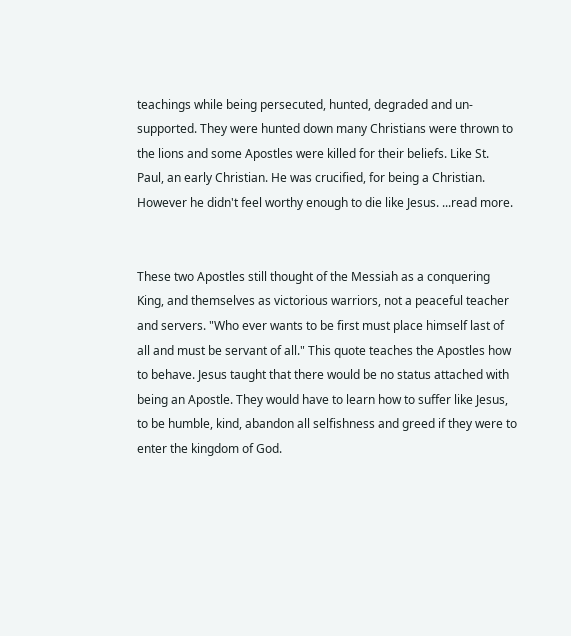teachings while being persecuted, hunted, degraded and un-supported. They were hunted down many Christians were thrown to the lions and some Apostles were killed for their beliefs. Like St. Paul, an early Christian. He was crucified, for being a Christian. However he didn't feel worthy enough to die like Jesus. ...read more.


These two Apostles still thought of the Messiah as a conquering King, and themselves as victorious warriors, not a peaceful teacher and servers. "Who ever wants to be first must place himself last of all and must be servant of all." This quote teaches the Apostles how to behave. Jesus taught that there would be no status attached with being an Apostle. They would have to learn how to suffer like Jesus, to be humble, kind, abandon all selfishness and greed if they were to enter the kingdom of God.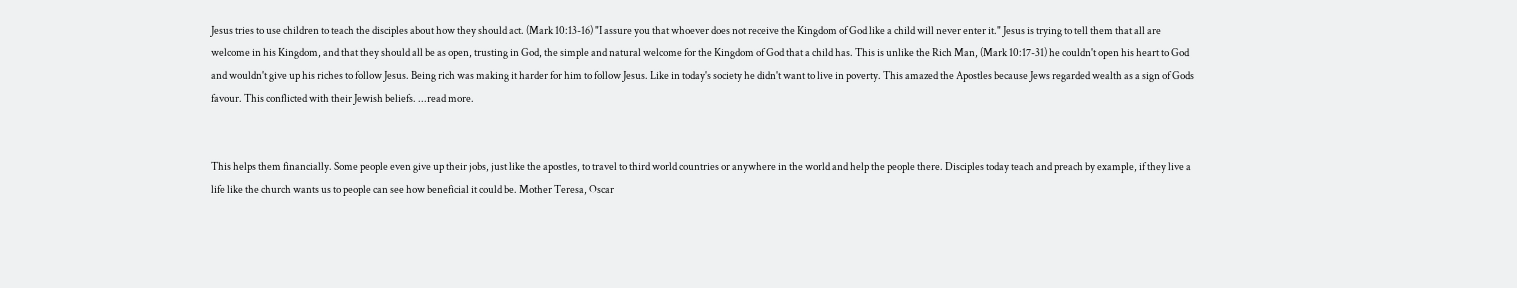Jesus tries to use children to teach the disciples about how they should act. (Mark 10:13-16) "I assure you that whoever does not receive the Kingdom of God like a child will never enter it." Jesus is trying to tell them that all are welcome in his Kingdom, and that they should all be as open, trusting in God, the simple and natural welcome for the Kingdom of God that a child has. This is unlike the Rich Man, (Mark 10:17-31) he couldn't open his heart to God and wouldn't give up his riches to follow Jesus. Being rich was making it harder for him to follow Jesus. Like in today's society he didn't want to live in poverty. This amazed the Apostles because Jews regarded wealth as a sign of Gods favour. This conflicted with their Jewish beliefs. ...read more.


This helps them financially. Some people even give up their jobs, just like the apostles, to travel to third world countries or anywhere in the world and help the people there. Disciples today teach and preach by example, if they live a life like the church wants us to people can see how beneficial it could be. Mother Teresa, Oscar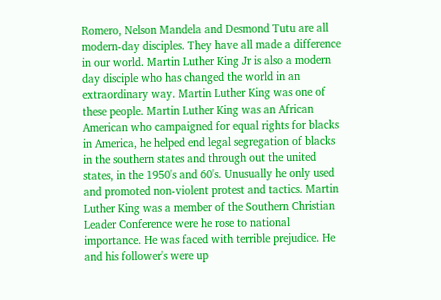Romero, Nelson Mandela and Desmond Tutu are all modern-day disciples. They have all made a difference in our world. Martin Luther King Jr is also a modern day disciple who has changed the world in an extraordinary way. Martin Luther King was one of these people. Martin Luther King was an African American who campaigned for equal rights for blacks in America, he helped end legal segregation of blacks in the southern states and through out the united states, in the 1950's and 60's. Unusually he only used and promoted non-violent protest and tactics. Martin Luther King was a member of the Southern Christian Leader Conference were he rose to national importance. He was faced with terrible prejudice. He and his follower's were up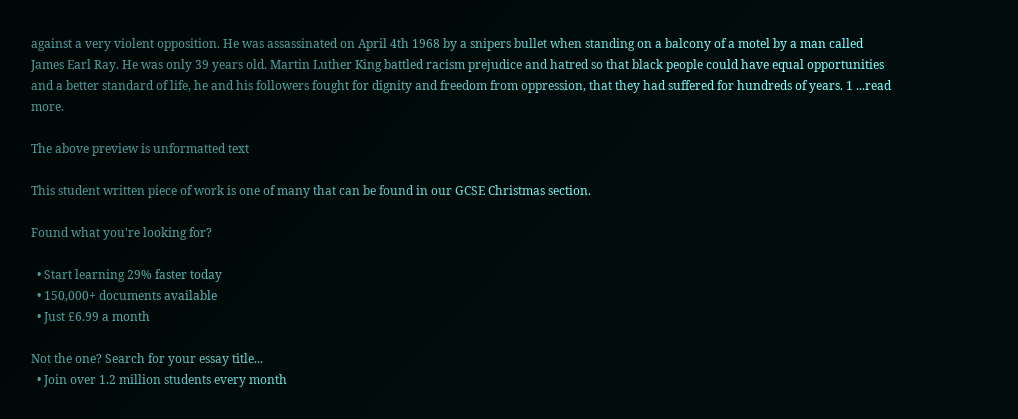against a very violent opposition. He was assassinated on April 4th 1968 by a snipers bullet when standing on a balcony of a motel by a man called James Earl Ray. He was only 39 years old. Martin Luther King battled racism prejudice and hatred so that black people could have equal opportunities and a better standard of life, he and his followers fought for dignity and freedom from oppression, that they had suffered for hundreds of years. 1 ...read more.

The above preview is unformatted text

This student written piece of work is one of many that can be found in our GCSE Christmas section.

Found what you're looking for?

  • Start learning 29% faster today
  • 150,000+ documents available
  • Just £6.99 a month

Not the one? Search for your essay title...
  • Join over 1.2 million students every month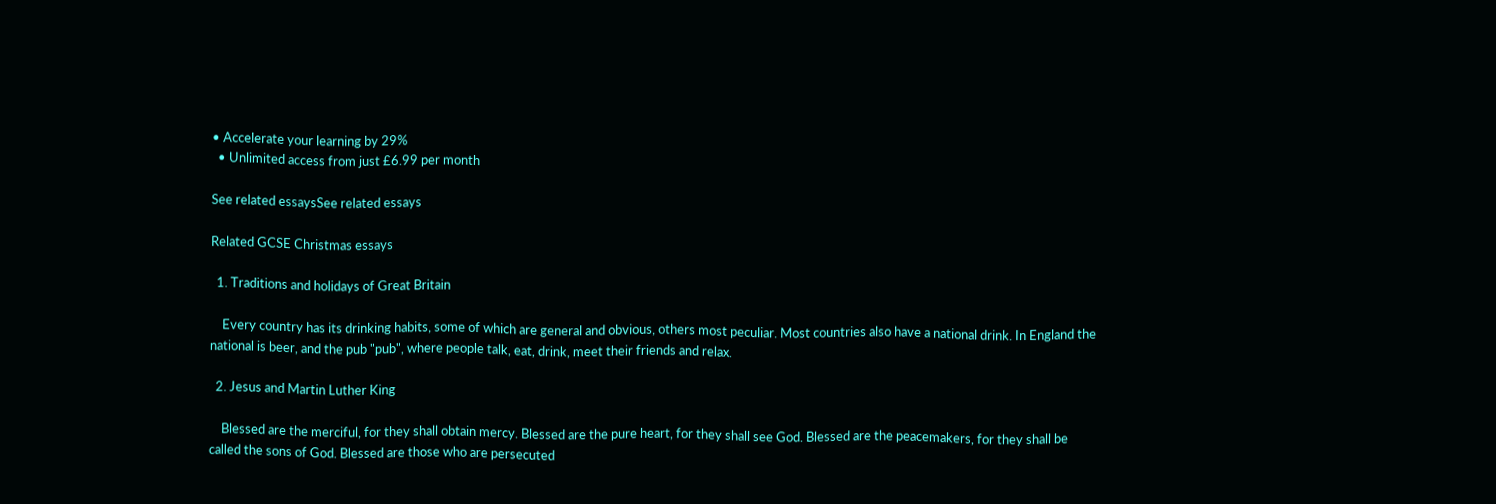• Accelerate your learning by 29%
  • Unlimited access from just £6.99 per month

See related essaysSee related essays

Related GCSE Christmas essays

  1. Traditions and holidays of Great Britain

    Every country has its drinking habits, some of which are general and obvious, others most peculiar. Most countries also have a national drink. In England the national is beer, and the pub "pub", where people talk, eat, drink, meet their friends and relax.

  2. Jesus and Martin Luther King

    Blessed are the merciful, for they shall obtain mercy. Blessed are the pure heart, for they shall see God. Blessed are the peacemakers, for they shall be called the sons of God. Blessed are those who are persecuted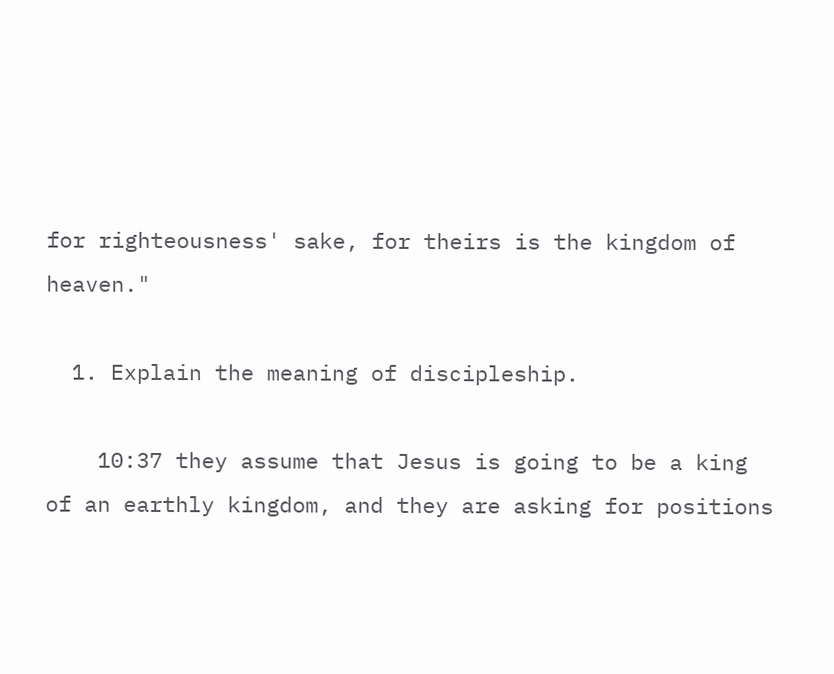for righteousness' sake, for theirs is the kingdom of heaven."

  1. Explain the meaning of discipleship.

    10:37 they assume that Jesus is going to be a king of an earthly kingdom, and they are asking for positions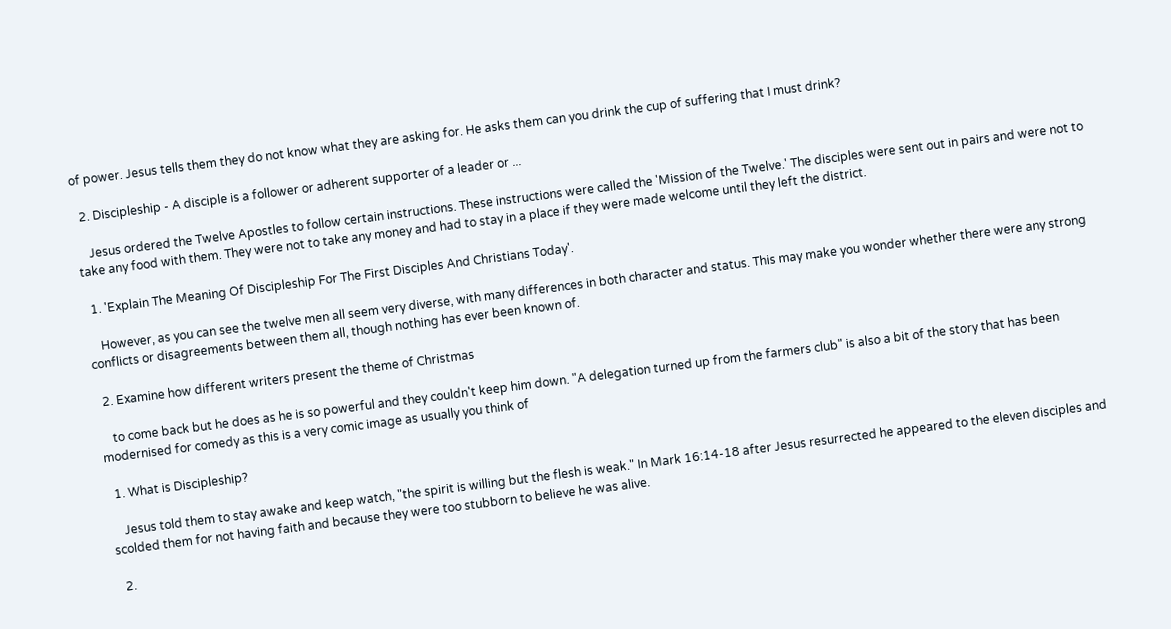of power. Jesus tells them they do not know what they are asking for. He asks them can you drink the cup of suffering that I must drink?

  2. Discipleship - A disciple is a follower or adherent supporter of a leader or ...

    Jesus ordered the Twelve Apostles to follow certain instructions. These instructions were called the 'Mission of the Twelve.' The disciples were sent out in pairs and were not to take any food with them. They were not to take any money and had to stay in a place if they were made welcome until they left the district.

  1. 'Explain The Meaning Of Discipleship For The First Disciples And Christians Today'.

    However, as you can see the twelve men all seem very diverse, with many differences in both character and status. This may make you wonder whether there were any strong conflicts or disagreements between them all, though nothing has ever been known of.

  2. Examine how different writers present the theme of Christmas

    to come back but he does as he is so powerful and they couldn't keep him down. "A delegation turned up from the farmers club" is also a bit of the story that has been modernised for comedy as this is a very comic image as usually you think of

  1. What is Discipleship?

    Jesus told them to stay awake and keep watch, "the spirit is willing but the flesh is weak." In Mark 16:14-18 after Jesus resurrected he appeared to the eleven disciples and scolded them for not having faith and because they were too stubborn to believe he was alive.

  2.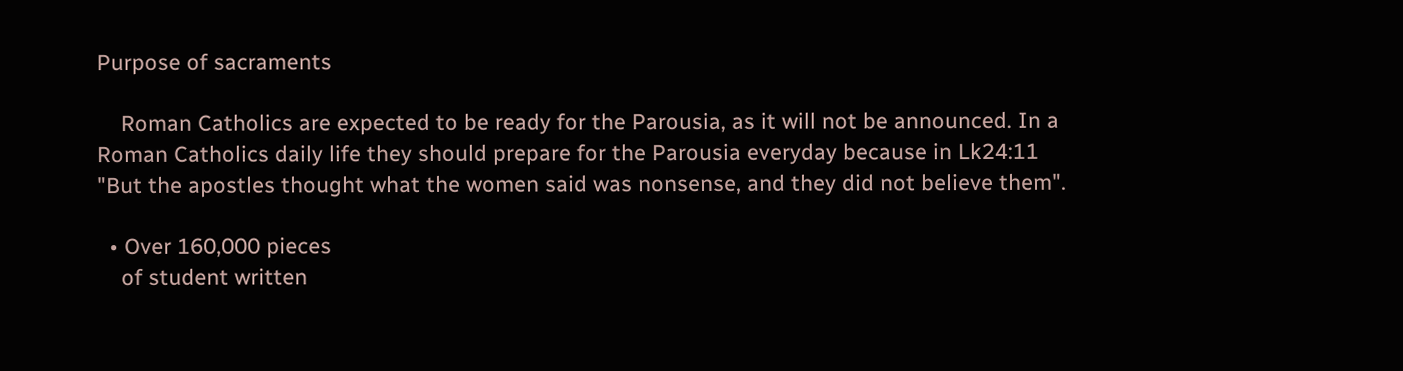Purpose of sacraments

    Roman Catholics are expected to be ready for the Parousia, as it will not be announced. In a Roman Catholics daily life they should prepare for the Parousia everyday because in Lk24:11 "But the apostles thought what the women said was nonsense, and they did not believe them".

  • Over 160,000 pieces
    of student written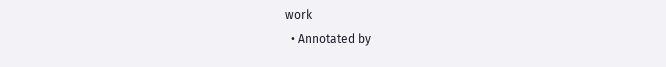work
  • Annotated by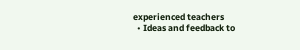experienced teachers
  • Ideas and feedback to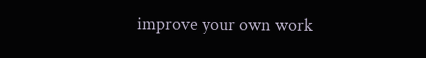improve your own work